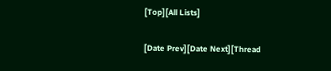[Top][All Lists]

[Date Prev][Date Next][Thread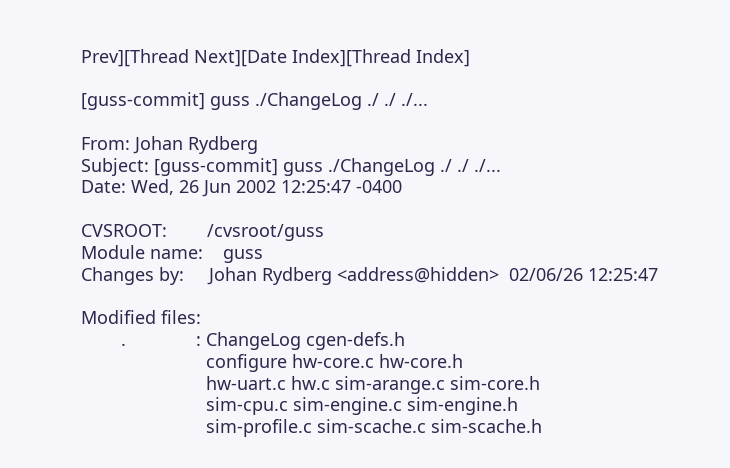Prev][Thread Next][Date Index][Thread Index]

[guss-commit] guss ./ChangeLog ./ ./ ./...

From: Johan Rydberg
Subject: [guss-commit] guss ./ChangeLog ./ ./ ./...
Date: Wed, 26 Jun 2002 12:25:47 -0400

CVSROOT:        /cvsroot/guss
Module name:    guss
Changes by:     Johan Rydberg <address@hidden>  02/06/26 12:25:47

Modified files:
        .              : ChangeLog cgen-defs.h
                         configure hw-core.c hw-core.h
                         hw-uart.c hw.c sim-arange.c sim-core.h
                         sim-cpu.c sim-engine.c sim-engine.h
                         sim-profile.c sim-scache.c sim-scache.h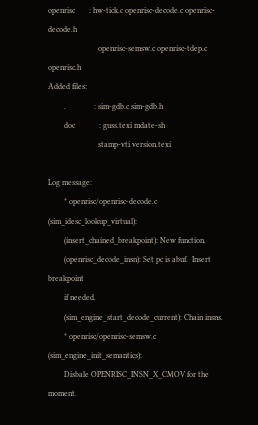openrisc       : hw-tick.c openrisc-decode.c openrisc-decode.h
                         openrisc-semsw.c openrisc-tdep.c openrisc.h
Added files:
        .              : sim-gdb.c sim-gdb.h
        doc            : guss.texi mdate-sh
                         stamp-vti version.texi

Log message:
        * openrisc/openrisc-decode.c (sim_idesc_lookup_virtual):
        (insert_chained_breakpoint): New function.
        (openrisc_decode_insn): Set pc is abuf.  Insert breakpoint
        if needed.
        (sim_engine_start_decode_current): Chain insns.
        * openrisc/openrisc-semsw.c (sim_engine_init_semantics):
        Disbale OPENRISC_INSN_X_CMOV for the moment.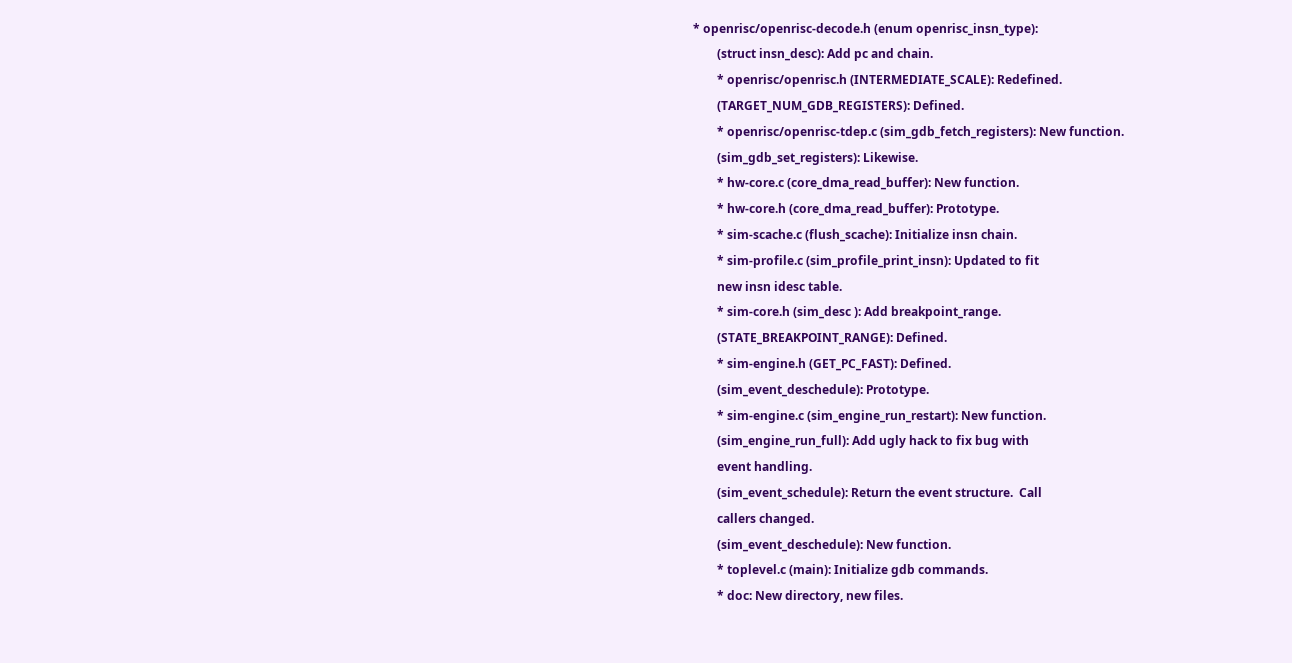* openrisc/openrisc-decode.h (enum openrisc_insn_type):
        (struct insn_desc): Add pc and chain.
        * openrisc/openrisc.h (INTERMEDIATE_SCALE): Redefined.
        (TARGET_NUM_GDB_REGISTERS): Defined.
        * openrisc/openrisc-tdep.c (sim_gdb_fetch_registers): New function.
        (sim_gdb_set_registers): Likewise.
        * hw-core.c (core_dma_read_buffer): New function.
        * hw-core.h (core_dma_read_buffer): Prototype.
        * sim-scache.c (flush_scache): Initialize insn chain.
        * sim-profile.c (sim_profile_print_insn): Updated to fit
        new insn idesc table.
        * sim-core.h (sim_desc ): Add breakpoint_range.
        (STATE_BREAKPOINT_RANGE): Defined.
        * sim-engine.h (GET_PC_FAST): Defined.
        (sim_event_deschedule): Prototype.
        * sim-engine.c (sim_engine_run_restart): New function.
        (sim_engine_run_full): Add ugly hack to fix bug with
        event handling.
        (sim_event_schedule): Return the event structure.  Call
        callers changed.
        (sim_event_deschedule): New function.
        * toplevel.c (main): Initialize gdb commands.
        * doc: New directory, new files.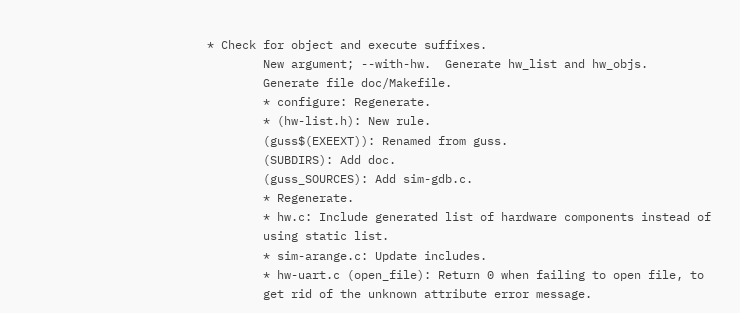* Check for object and execute suffixes.
        New argument; --with-hw.  Generate hw_list and hw_objs.
        Generate file doc/Makefile.
        * configure: Regenerate.
        * (hw-list.h): New rule.
        (guss$(EXEEXT)): Renamed from guss.
        (SUBDIRS): Add doc.
        (guss_SOURCES): Add sim-gdb.c.
        * Regenerate.
        * hw.c: Include generated list of hardware components instead of
        using static list.
        * sim-arange.c: Update includes.
        * hw-uart.c (open_file): Return 0 when failing to open file, to
        get rid of the unknown attribute error message.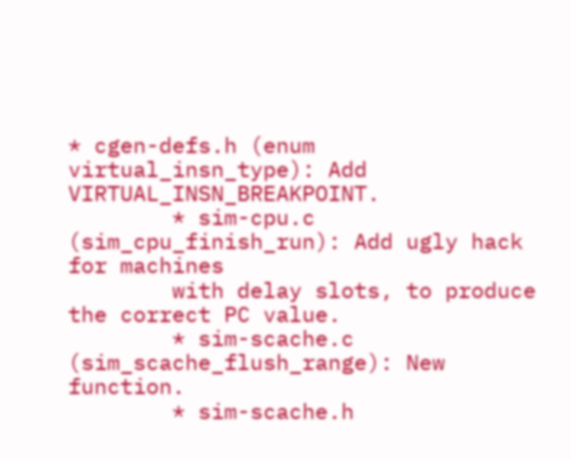* cgen-defs.h (enum virtual_insn_type): Add VIRTUAL_INSN_BREAKPOINT.
        * sim-cpu.c (sim_cpu_finish_run): Add ugly hack for machines
        with delay slots, to produce the correct PC value.
        * sim-scache.c (sim_scache_flush_range): New function.
        * sim-scache.h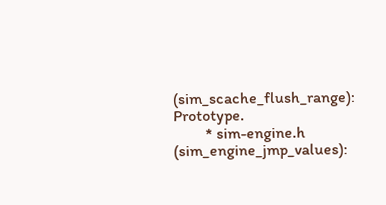(sim_scache_flush_range): Prototype.
        * sim-engine.h (sim_engine_jmp_values):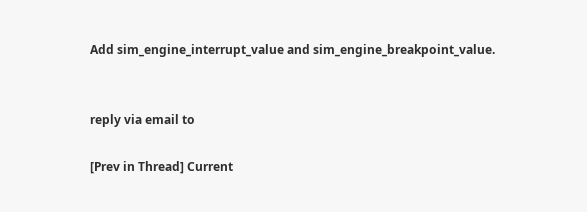Add sim_engine_interrupt_value and sim_engine_breakpoint_value.


reply via email to

[Prev in Thread] Current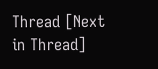Thread [Next in Thread]